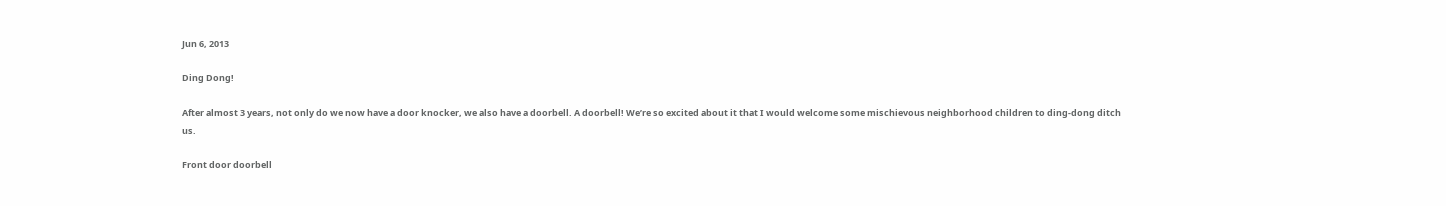Jun 6, 2013

Ding Dong!

After almost 3 years, not only do we now have a door knocker, we also have a doorbell. A doorbell! We’re so excited about it that I would welcome some mischievous neighborhood children to ding-dong ditch us.

Front door doorbell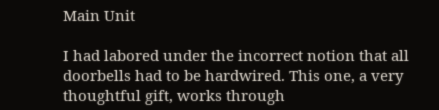Main Unit

I had labored under the incorrect notion that all doorbells had to be hardwired. This one, a very thoughtful gift, works through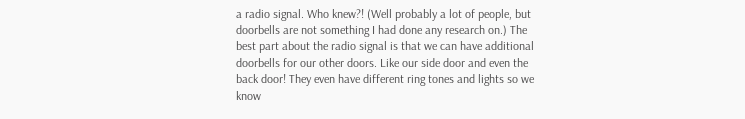a radio signal. Who knew?! (Well probably a lot of people, but doorbells are not something I had done any research on.) The best part about the radio signal is that we can have additional doorbells for our other doors. Like our side door and even the back door! They even have different ring tones and lights so we know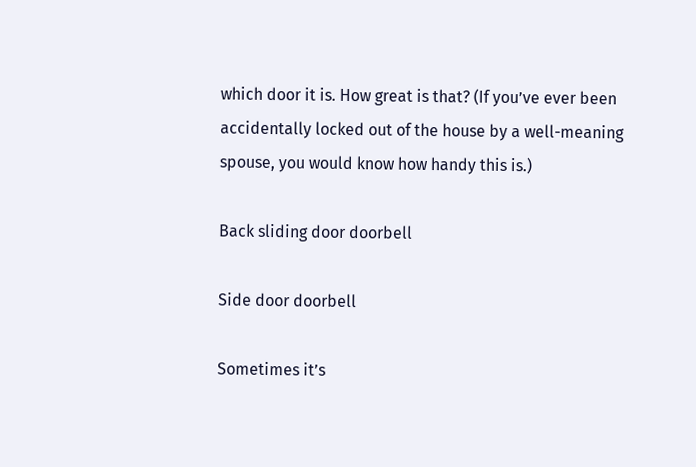which door it is. How great is that? (If you’ve ever been accidentally locked out of the house by a well-meaning spouse, you would know how handy this is.)

Back sliding door doorbell

Side door doorbell

Sometimes it’s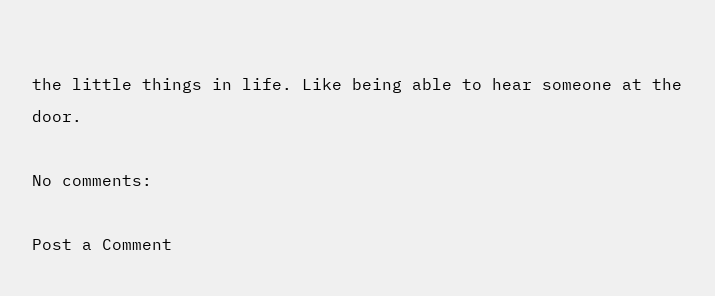the little things in life. Like being able to hear someone at the door.

No comments:

Post a Comment